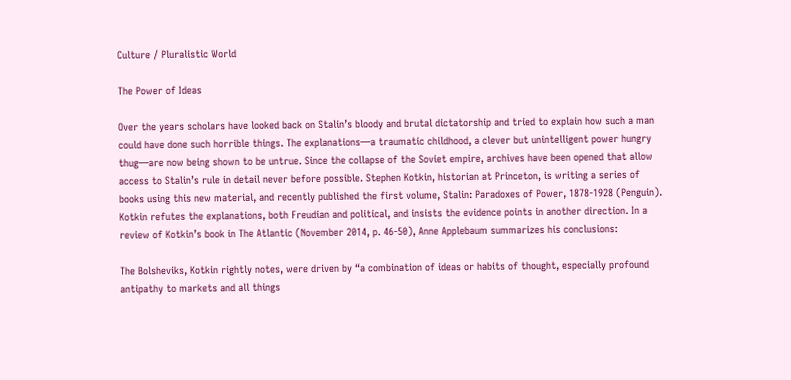Culture / Pluralistic World

The Power of Ideas

Over the years scholars have looked back on Stalin’s bloody and brutal dictatorship and tried to explain how such a man could have done such horrible things. The explanations—a traumatic childhood, a clever but unintelligent power hungry thug—are now being shown to be untrue. Since the collapse of the Soviet empire, archives have been opened that allow access to Stalin’s rule in detail never before possible. Stephen Kotkin, historian at Princeton, is writing a series of books using this new material, and recently published the first volume, Stalin: Paradoxes of Power, 1878-1928 (Penguin). Kotkin refutes the explanations, both Freudian and political, and insists the evidence points in another direction. In a review of Kotkin’s book in The Atlantic (November 2014, p. 46-50), Anne Applebaum summarizes his conclusions:

The Bolsheviks, Kotkin rightly notes, were driven by “a combination of ideas or habits of thought, especially profound antipathy to markets and all things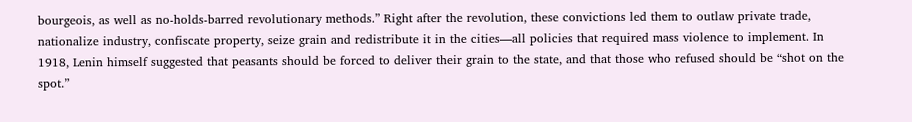bourgeois, as well as no-holds-barred revolutionary methods.” Right after the revolution, these convictions led them to outlaw private trade, nationalize industry, confiscate property, seize grain and redistribute it in the cities—all policies that required mass violence to implement. In 1918, Lenin himself suggested that peasants should be forced to deliver their grain to the state, and that those who refused should be “shot on the spot.”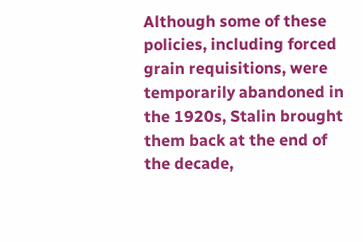Although some of these policies, including forced grain requisitions, were temporarily abandoned in the 1920s, Stalin brought them back at the end of the decade,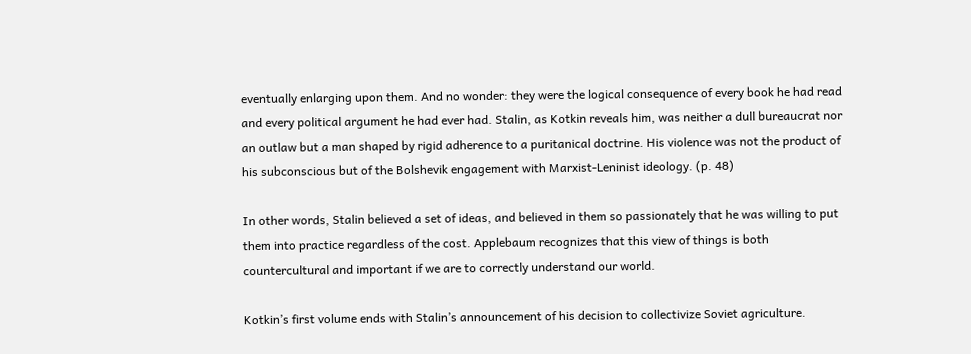eventually enlarging upon them. And no wonder: they were the logical consequence of every book he had read and every political argument he had ever had. Stalin, as Kotkin reveals him, was neither a dull bureaucrat nor an outlaw but a man shaped by rigid adherence to a puritanical doctrine. His violence was not the product of his subconscious but of the Bolshevik engagement with Marxist-Leninist ideology. (p. 48)

In other words, Stalin believed a set of ideas, and believed in them so passionately that he was willing to put them into practice regardless of the cost. Applebaum recognizes that this view of things is both countercultural and important if we are to correctly understand our world.

Kotkin’s first volume ends with Stalin’s announcement of his decision to collectivize Soviet agriculture.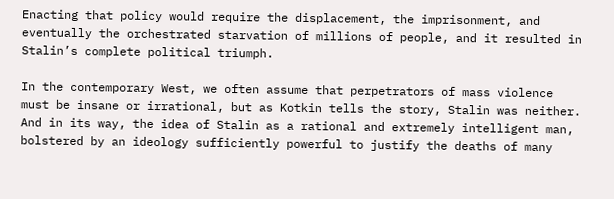Enacting that policy would require the displacement, the imprisonment, and eventually the orchestrated starvation of millions of people, and it resulted in Stalin’s complete political triumph.

In the contemporary West, we often assume that perpetrators of mass violence must be insane or irrational, but as Kotkin tells the story, Stalin was neither. And in its way, the idea of Stalin as a rational and extremely intelligent man, bolstered by an ideology sufficiently powerful to justify the deaths of many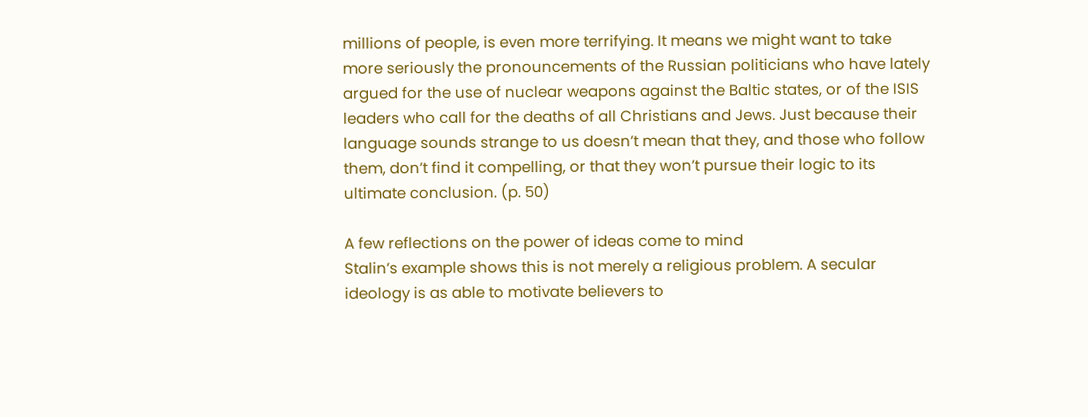millions of people, is even more terrifying. It means we might want to take more seriously the pronouncements of the Russian politicians who have lately argued for the use of nuclear weapons against the Baltic states, or of the ISIS leaders who call for the deaths of all Christians and Jews. Just because their language sounds strange to us doesn’t mean that they, and those who follow them, don’t find it compelling, or that they won’t pursue their logic to its ultimate conclusion. (p. 50)

A few reflections on the power of ideas come to mind
Stalin’s example shows this is not merely a religious problem. A secular ideology is as able to motivate believers to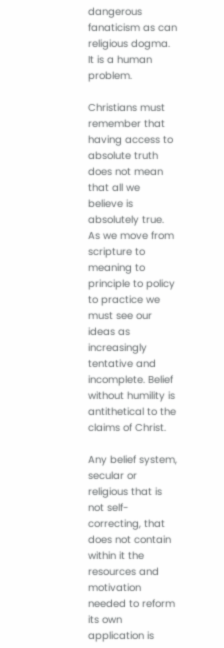dangerous fanaticism as can religious dogma. It is a human problem.

Christians must remember that having access to absolute truth does not mean that all we believe is absolutely true. As we move from scripture to meaning to principle to policy to practice we must see our ideas as increasingly tentative and incomplete. Belief without humility is antithetical to the claims of Christ.

Any belief system, secular or religious that is not self-correcting, that does not contain within it the resources and motivation needed to reform its own application is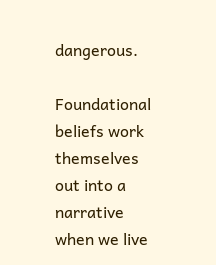dangerous.

Foundational beliefs work themselves out into a narrative when we live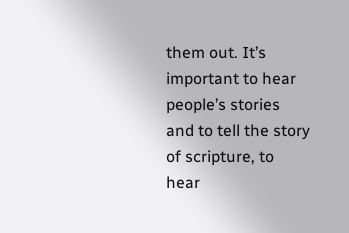them out. It’s important to hear people’s stories and to tell the story of scripture, to hear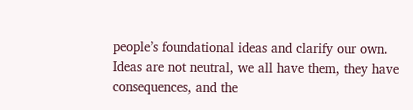people’s foundational ideas and clarify our own. Ideas are not neutral, we all have them, they have consequences, and the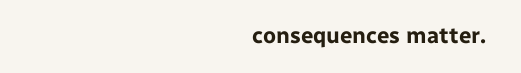consequences matter.